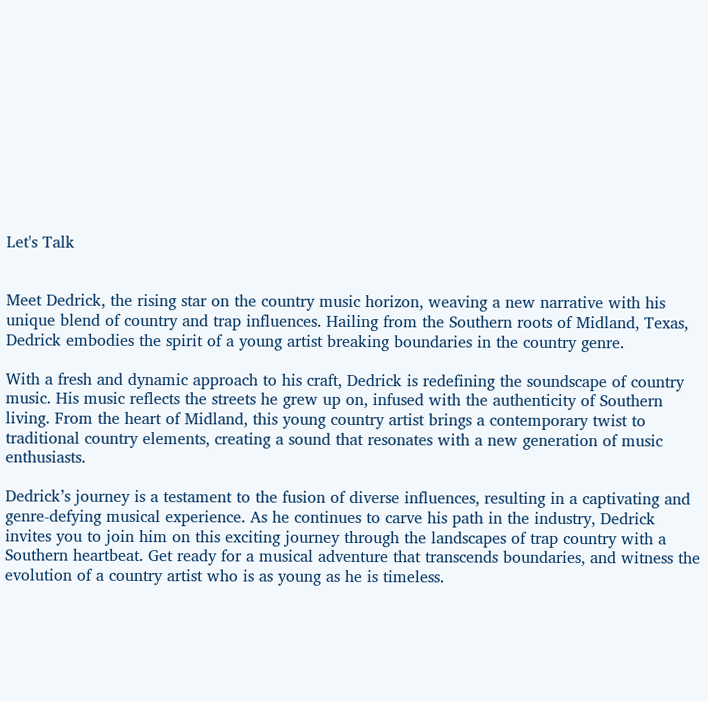Let's Talk


Meet Dedrick, the rising star on the country music horizon, weaving a new narrative with his unique blend of country and trap influences. Hailing from the Southern roots of Midland, Texas, Dedrick embodies the spirit of a young artist breaking boundaries in the country genre.

With a fresh and dynamic approach to his craft, Dedrick is redefining the soundscape of country music. His music reflects the streets he grew up on, infused with the authenticity of Southern living. From the heart of Midland, this young country artist brings a contemporary twist to traditional country elements, creating a sound that resonates with a new generation of music enthusiasts.

Dedrick’s journey is a testament to the fusion of diverse influences, resulting in a captivating and genre-defying musical experience. As he continues to carve his path in the industry, Dedrick invites you to join him on this exciting journey through the landscapes of trap country with a Southern heartbeat. Get ready for a musical adventure that transcends boundaries, and witness the evolution of a country artist who is as young as he is timeless.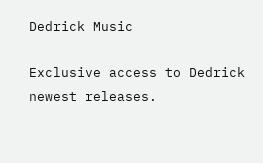Dedrick Music

Exclusive access to Dedrick newest releases.